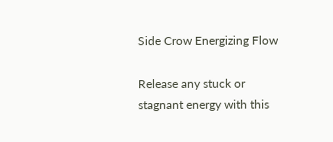Side Crow Energizing Flow

Release any stuck or stagnant energy with this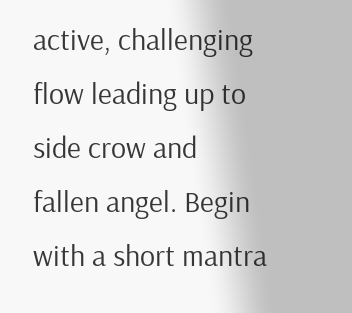active, challenging flow leading up to side crow and fallen angel. Begin with a short mantra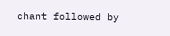chant followed by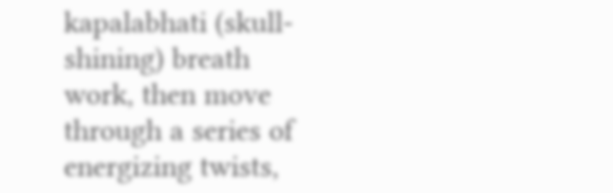kapalabhati (skull-shining) breath work, then move through a series of energizing twists,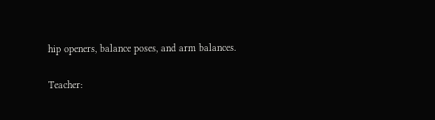hip openers, balance poses, and arm balances.

Teacher: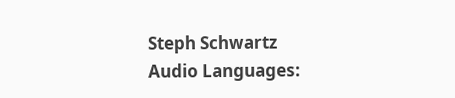Steph Schwartz
Audio Languages: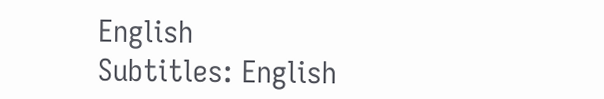English
Subtitles: English